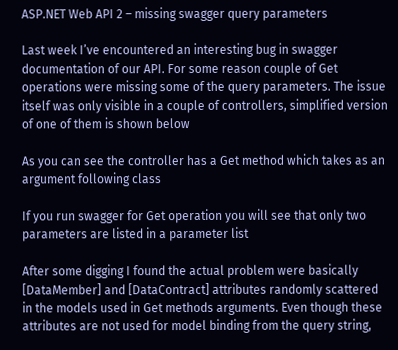ASP.NET Web API 2 – missing swagger query parameters

Last week I’ve encountered an interesting bug in swagger documentation of our API. For some reason couple of Get operations were missing some of the query parameters. The issue itself was only visible in a couple of controllers, simplified version of one of them is shown below

As you can see the controller has a Get method which takes as an argument following class

If you run swagger for Get operation you will see that only two parameters are listed in a parameter list

After some digging I found the actual problem were basically [DataMember] and [DataContract] attributes randomly scattered in the models used in Get methods arguments. Even though these attributes are not used for model binding from the query string,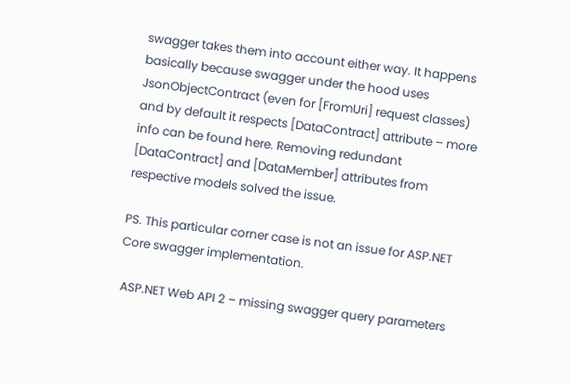swagger takes them into account either way. It happens basically because swagger under the hood uses JsonObjectContract (even for [FromUri] request classes) and by default it respects [DataContract] attribute – more info can be found here. Removing redundant [DataContract] and [DataMember] attributes from respective models solved the issue.

PS. This particular corner case is not an issue for ASP.NET Core swagger implementation.

 ASP.NET Web API 2 – missing swagger query parameters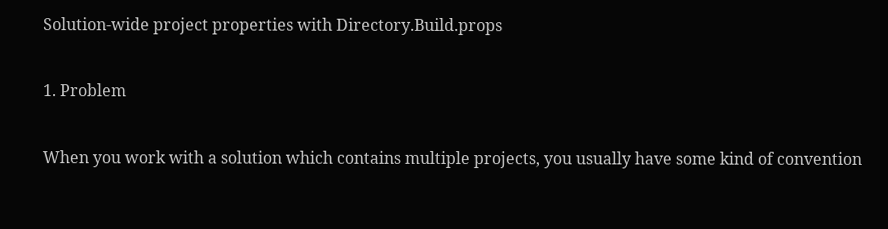Solution-wide project properties with Directory.Build.props

1. Problem

When you work with a solution which contains multiple projects, you usually have some kind of convention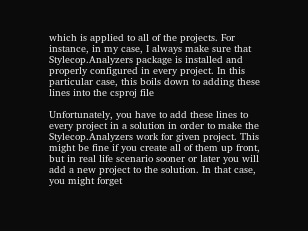which is applied to all of the projects. For instance, in my case, I always make sure that Stylecop.Analyzers package is installed and properly configured in every project. In this particular case, this boils down to adding these lines into the csproj file

Unfortunately, you have to add these lines to every project in a solution in order to make the Stylecop.Analyzers work for given project. This might be fine if you create all of them up front, but in real life scenario sooner or later you will add a new project to the solution. In that case, you might forget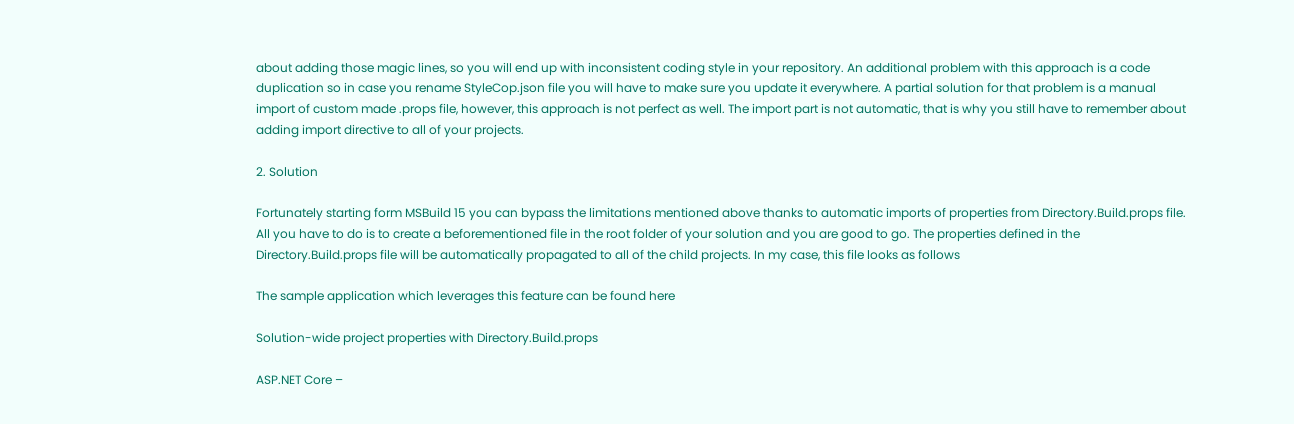about adding those magic lines, so you will end up with inconsistent coding style in your repository. An additional problem with this approach is a code duplication so in case you rename StyleCop.json file you will have to make sure you update it everywhere. A partial solution for that problem is a manual import of custom made .props file, however, this approach is not perfect as well. The import part is not automatic, that is why you still have to remember about adding import directive to all of your projects.

2. Solution

Fortunately starting form MSBuild 15 you can bypass the limitations mentioned above thanks to automatic imports of properties from Directory.Build.props file. All you have to do is to create a beforementioned file in the root folder of your solution and you are good to go. The properties defined in the Directory.Build.props file will be automatically propagated to all of the child projects. In my case, this file looks as follows

The sample application which leverages this feature can be found here

Solution-wide project properties with Directory.Build.props

ASP.NET Core –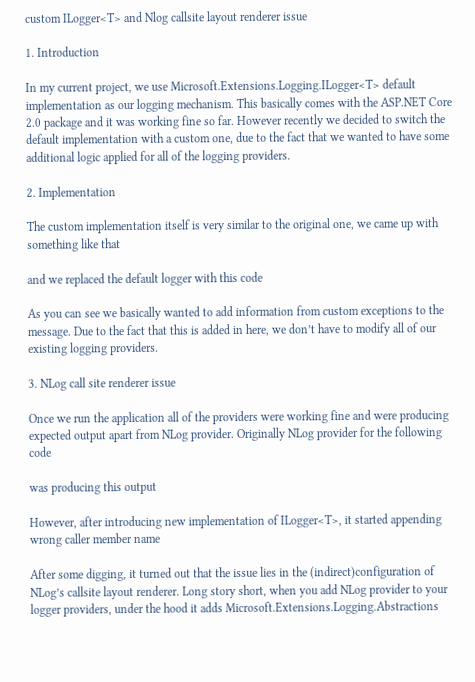custom ILogger<T> and Nlog callsite layout renderer issue

1. Introduction

In my current project, we use Microsoft.Extensions.Logging.ILogger<T> default implementation as our logging mechanism. This basically comes with the ASP.NET Core 2.0 package and it was working fine so far. However recently we decided to switch the default implementation with a custom one, due to the fact that we wanted to have some additional logic applied for all of the logging providers.

2. Implementation

The custom implementation itself is very similar to the original one, we came up with something like that

and we replaced the default logger with this code

As you can see we basically wanted to add information from custom exceptions to the message. Due to the fact that this is added in here, we don’t have to modify all of our existing logging providers.

3. NLog call site renderer issue

Once we run the application all of the providers were working fine and were producing expected output apart from NLog provider. Originally NLog provider for the following code

was producing this output

However, after introducing new implementation of ILogger<T>, it started appending wrong caller member name

After some digging, it turned out that the issue lies in the (indirect)configuration of NLog’s callsite layout renderer. Long story short, when you add NLog provider to your logger providers, under the hood it adds Microsoft.Extensions.Logging.Abstractions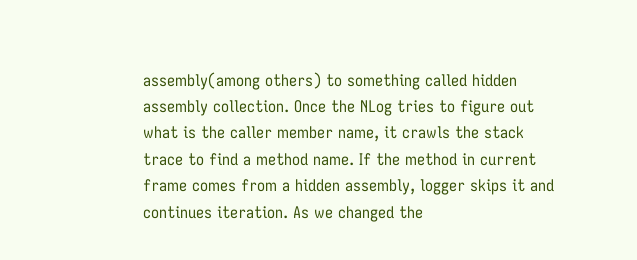assembly(among others) to something called hidden assembly collection. Once the NLog tries to figure out what is the caller member name, it crawls the stack trace to find a method name. If the method in current frame comes from a hidden assembly, logger skips it and continues iteration. As we changed the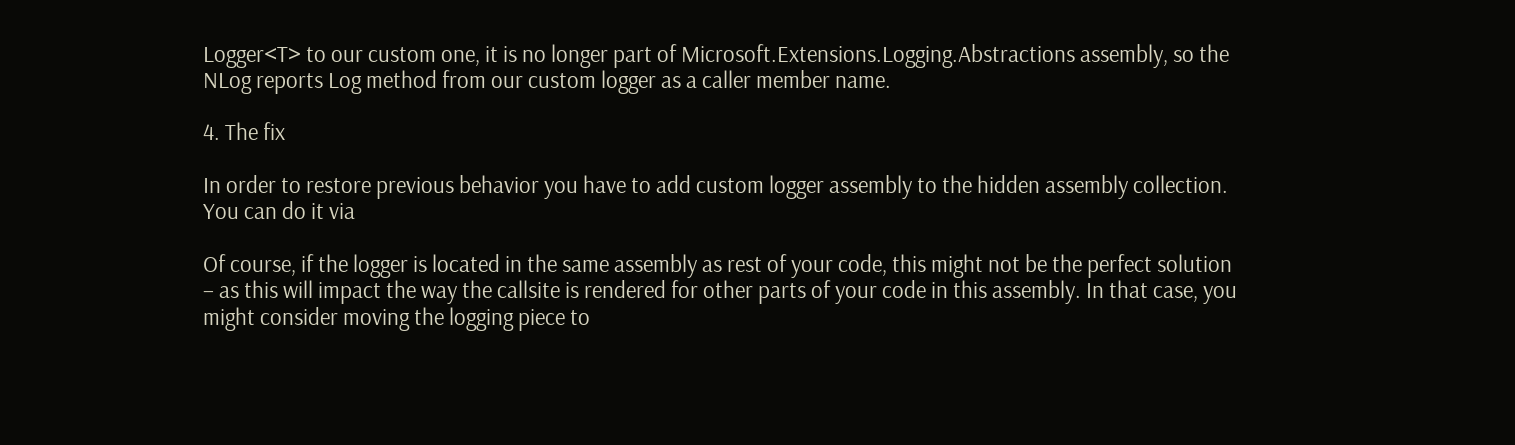Logger<T> to our custom one, it is no longer part of Microsoft.Extensions.Logging.Abstractions assembly, so the NLog reports Log method from our custom logger as a caller member name.

4. The fix

In order to restore previous behavior you have to add custom logger assembly to the hidden assembly collection. You can do it via

Of course, if the logger is located in the same assembly as rest of your code, this might not be the perfect solution – as this will impact the way the callsite is rendered for other parts of your code in this assembly. In that case, you might consider moving the logging piece to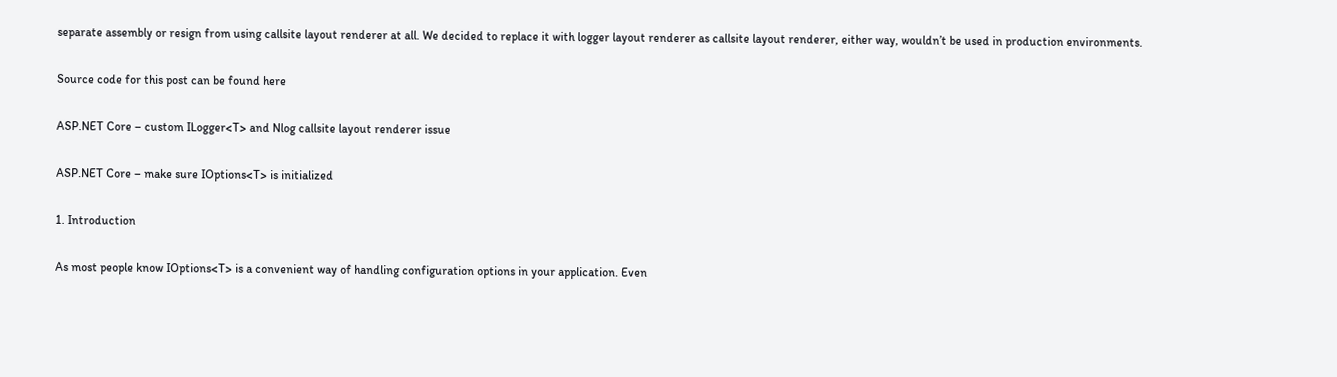separate assembly or resign from using callsite layout renderer at all. We decided to replace it with logger layout renderer as callsite layout renderer, either way, wouldn’t be used in production environments.

Source code for this post can be found here

ASP.NET Core – custom ILogger<T> and Nlog callsite layout renderer issue

ASP.NET Core – make sure IOptions<T> is initialized

1. Introduction

As most people know IOptions<T> is a convenient way of handling configuration options in your application. Even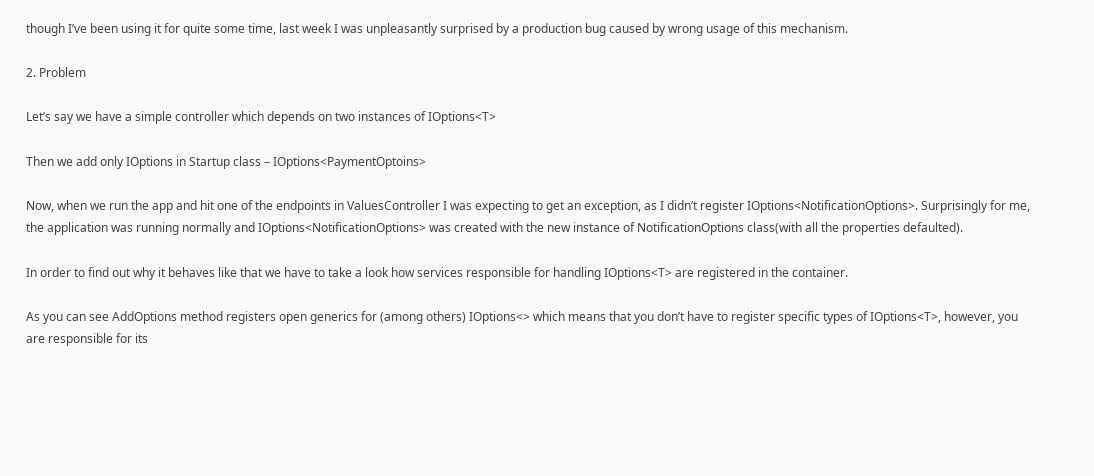though I’ve been using it for quite some time, last week I was unpleasantly surprised by a production bug caused by wrong usage of this mechanism.

2. Problem

Let’s say we have a simple controller which depends on two instances of IOptions<T>

Then we add only IOptions in Startup class – IOptions<PaymentOptoins>

Now, when we run the app and hit one of the endpoints in ValuesController I was expecting to get an exception, as I didn’t register IOptions<NotificationOptions>. Surprisingly for me, the application was running normally and IOptions<NotificationOptions> was created with the new instance of NotificationOptions class(with all the properties defaulted).

In order to find out why it behaves like that we have to take a look how services responsible for handling IOptions<T> are registered in the container.

As you can see AddOptions method registers open generics for (among others) IOptions<> which means that you don’t have to register specific types of IOptions<T>, however, you are responsible for its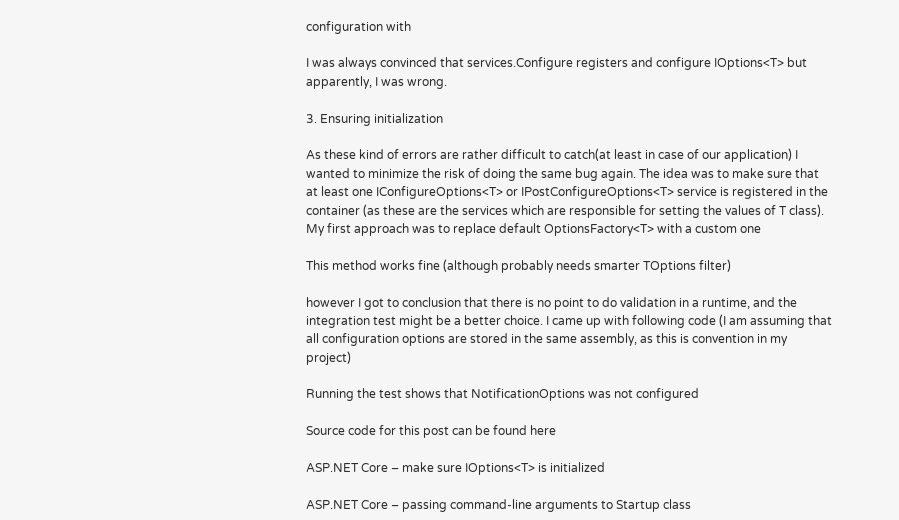configuration with

I was always convinced that services.Configure registers and configure IOptions<T> but apparently, I was wrong.

3. Ensuring initialization

As these kind of errors are rather difficult to catch(at least in case of our application) I wanted to minimize the risk of doing the same bug again. The idea was to make sure that at least one IConfigureOptions<T> or IPostConfigureOptions<T> service is registered in the container (as these are the services which are responsible for setting the values of T class). My first approach was to replace default OptionsFactory<T> with a custom one

This method works fine (although probably needs smarter TOptions filter)

however I got to conclusion that there is no point to do validation in a runtime, and the integration test might be a better choice. I came up with following code (I am assuming that all configuration options are stored in the same assembly, as this is convention in my project)

Running the test shows that NotificationOptions was not configured

Source code for this post can be found here

ASP.NET Core – make sure IOptions<T> is initialized

ASP.NET Core – passing command-line arguments to Startup class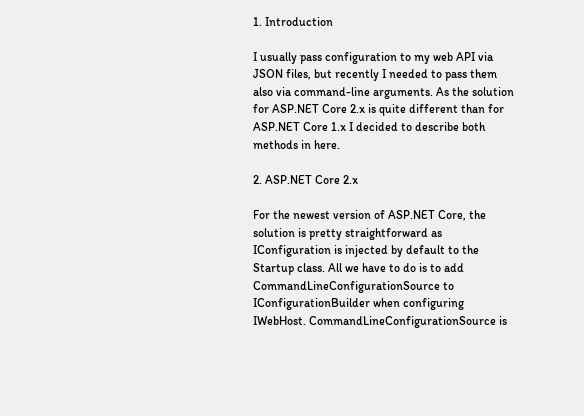1. Introduction

I usually pass configuration to my web API via JSON files, but recently I needed to pass them also via command-line arguments. As the solution for ASP.NET Core 2.x is quite different than for ASP.NET Core 1.x I decided to describe both methods in here.

2. ASP.NET Core 2.x

For the newest version of ASP.NET Core, the solution is pretty straightforward as IConfiguration is injected by default to the Startup class. All we have to do is to add CommandLineConfigurationSource to IConfigurationBuilder when configuring IWebHost. CommandLineConfigurationSource is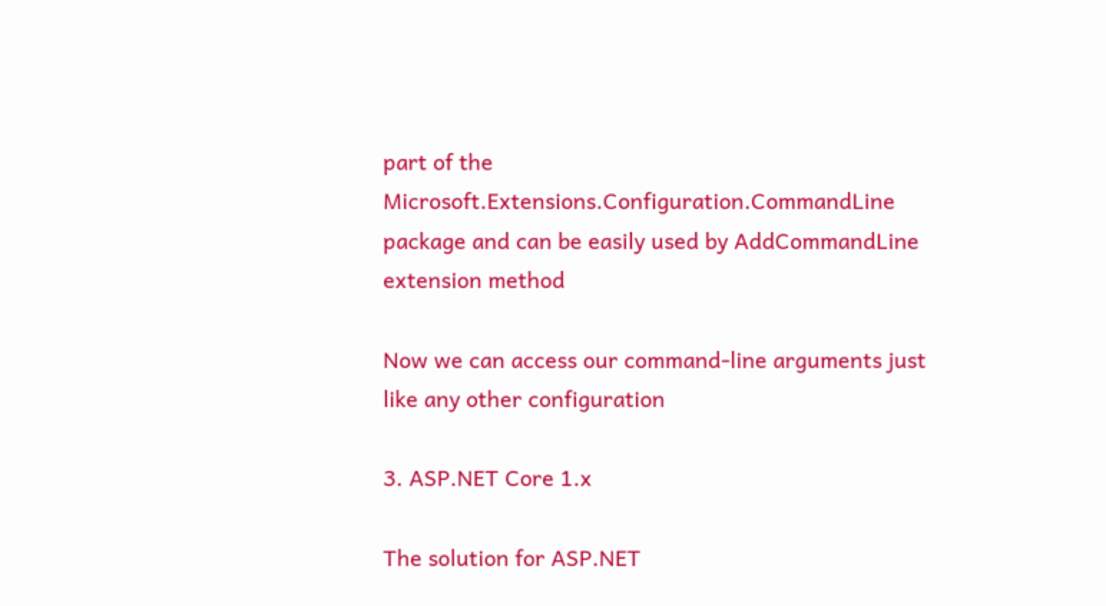part of the Microsoft.Extensions.Configuration.CommandLine package and can be easily used by AddCommandLine extension method

Now we can access our command-line arguments just like any other configuration

3. ASP.NET Core 1.x

The solution for ASP.NET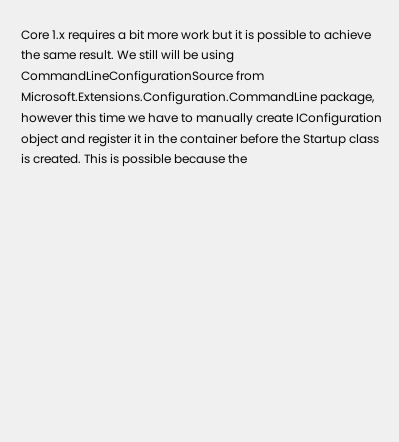Core 1.x requires a bit more work but it is possible to achieve the same result. We still will be using CommandLineConfigurationSource from Microsoft.Extensions.Configuration.CommandLine package, however this time we have to manually create IConfiguration object and register it in the container before the Startup class is created. This is possible because the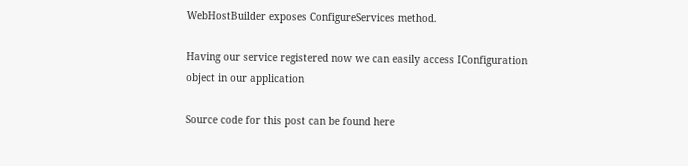WebHostBuilder exposes ConfigureServices method.

Having our service registered now we can easily access IConfiguration object in our application

Source code for this post can be found here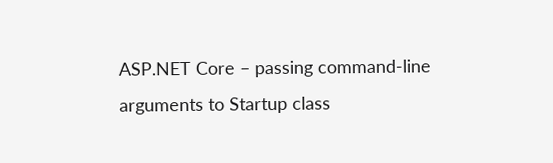ASP.NET Core – passing command-line arguments to Startup class